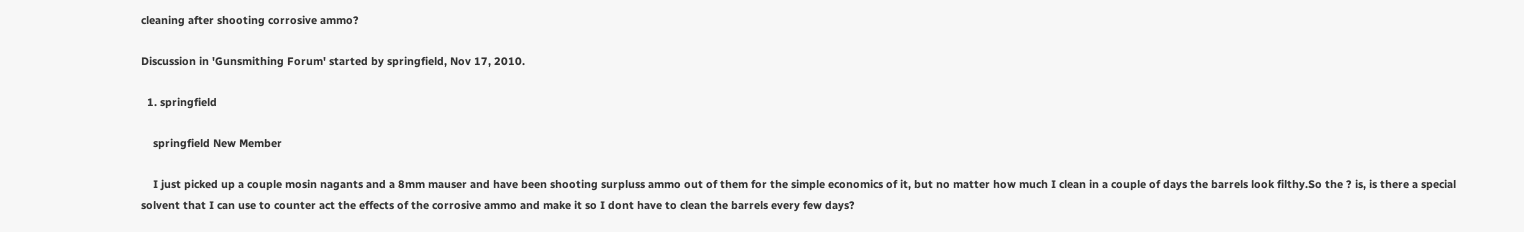cleaning after shooting corrosive ammo?

Discussion in 'Gunsmithing Forum' started by springfield, Nov 17, 2010.

  1. springfield

    springfield New Member

    I just picked up a couple mosin nagants and a 8mm mauser and have been shooting surpluss ammo out of them for the simple economics of it, but no matter how much I clean in a couple of days the barrels look filthy.So the ? is, is there a special solvent that I can use to counter act the effects of the corrosive ammo and make it so I dont have to clean the barrels every few days?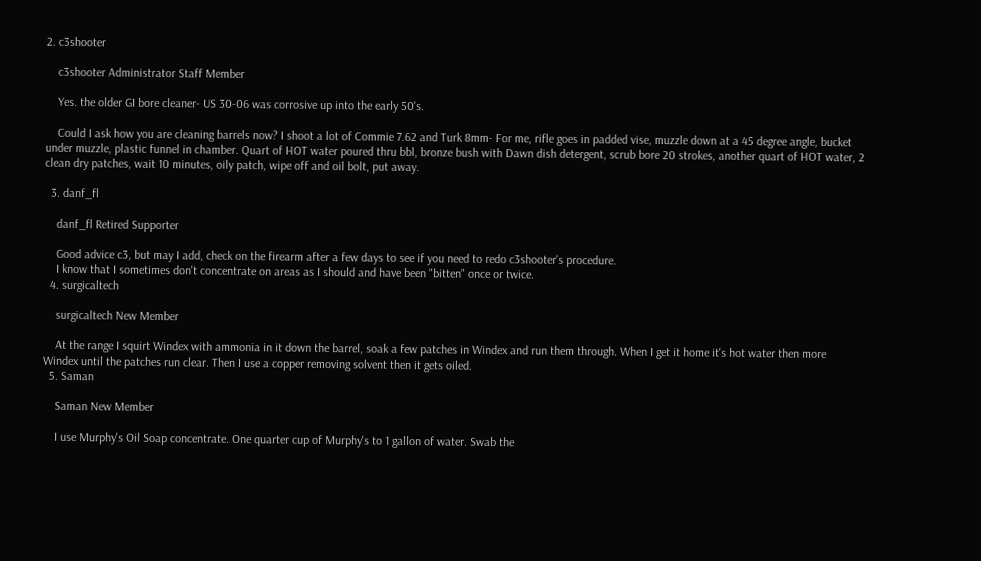2. c3shooter

    c3shooter Administrator Staff Member

    Yes. the older GI bore cleaner- US 30-06 was corrosive up into the early 50's.

    Could I ask how you are cleaning barrels now? I shoot a lot of Commie 7.62 and Turk 8mm- For me, rifle goes in padded vise, muzzle down at a 45 degree angle, bucket under muzzle, plastic funnel in chamber. Quart of HOT water poured thru bbl, bronze bush with Dawn dish detergent, scrub bore 20 strokes, another quart of HOT water, 2 clean dry patches, wait 10 minutes, oily patch, wipe off and oil bolt, put away.

  3. danf_fl

    danf_fl Retired Supporter

    Good advice c3, but may I add, check on the firearm after a few days to see if you need to redo c3shooter's procedure.
    I know that I sometimes don't concentrate on areas as I should and have been "bitten" once or twice.
  4. surgicaltech

    surgicaltech New Member

    At the range I squirt Windex with ammonia in it down the barrel, soak a few patches in Windex and run them through. When I get it home it's hot water then more Windex until the patches run clear. Then I use a copper removing solvent then it gets oiled.
  5. Saman

    Saman New Member

    I use Murphy's Oil Soap concentrate. One quarter cup of Murphy's to 1 gallon of water. Swab the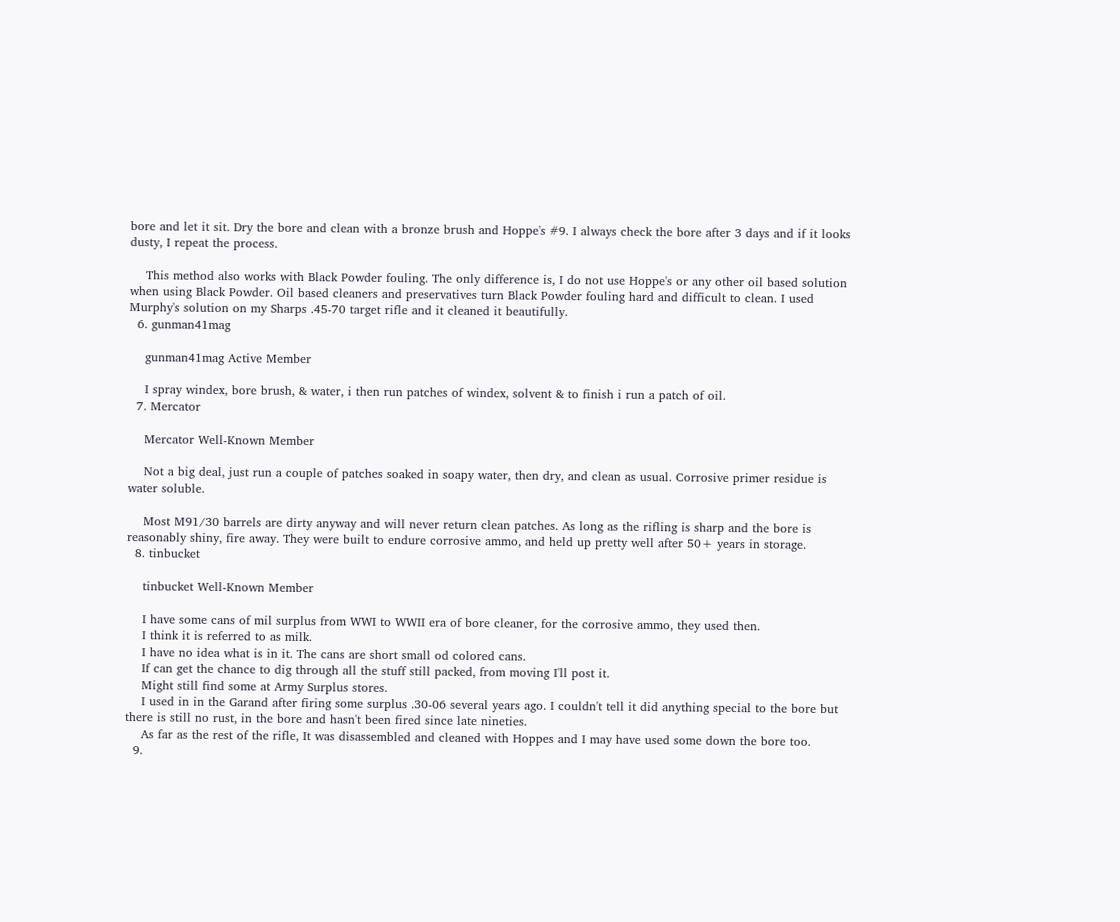bore and let it sit. Dry the bore and clean with a bronze brush and Hoppe's #9. I always check the bore after 3 days and if it looks dusty, I repeat the process.

    This method also works with Black Powder fouling. The only difference is, I do not use Hoppe's or any other oil based solution when using Black Powder. Oil based cleaners and preservatives turn Black Powder fouling hard and difficult to clean. I used Murphy's solution on my Sharps .45-70 target rifle and it cleaned it beautifully.
  6. gunman41mag

    gunman41mag Active Member

    I spray windex, bore brush, & water, i then run patches of windex, solvent & to finish i run a patch of oil.
  7. Mercator

    Mercator Well-Known Member

    Not a big deal, just run a couple of patches soaked in soapy water, then dry, and clean as usual. Corrosive primer residue is water soluble.

    Most M91/30 barrels are dirty anyway and will never return clean patches. As long as the rifling is sharp and the bore is reasonably shiny, fire away. They were built to endure corrosive ammo, and held up pretty well after 50+ years in storage.
  8. tinbucket

    tinbucket Well-Known Member

    I have some cans of mil surplus from WWI to WWII era of bore cleaner, for the corrosive ammo, they used then.
    I think it is referred to as milk.
    I have no idea what is in it. The cans are short small od colored cans.
    If can get the chance to dig through all the stuff still packed, from moving I'll post it.
    Might still find some at Army Surplus stores.
    I used in in the Garand after firing some surplus .30-06 several years ago. I couldn't tell it did anything special to the bore but there is still no rust, in the bore and hasn't been fired since late nineties.
    As far as the rest of the rifle, It was disassembled and cleaned with Hoppes and I may have used some down the bore too.
  9.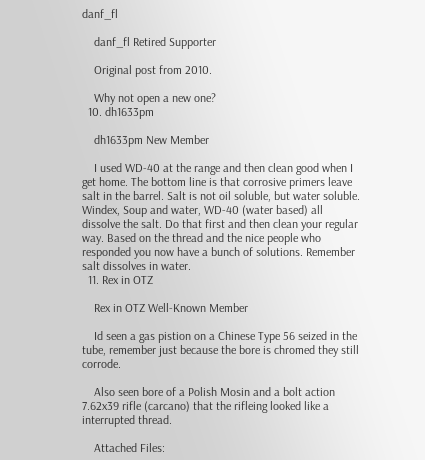danf_fl

    danf_fl Retired Supporter

    Original post from 2010.

    Why not open a new one?
  10. dh1633pm

    dh1633pm New Member

    I used WD-40 at the range and then clean good when I get home. The bottom line is that corrosive primers leave salt in the barrel. Salt is not oil soluble, but water soluble. Windex, Soup and water, WD-40 (water based) all dissolve the salt. Do that first and then clean your regular way. Based on the thread and the nice people who responded you now have a bunch of solutions. Remember salt dissolves in water.
  11. Rex in OTZ

    Rex in OTZ Well-Known Member

    Id seen a gas pistion on a Chinese Type 56 seized in the tube, remember just because the bore is chromed they still corrode.

    Also seen bore of a Polish Mosin and a bolt action 7.62x39 rifle (carcano) that the rifleing looked like a interrupted thread.

    Attached Files: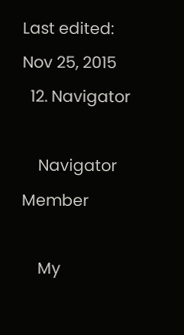Last edited: Nov 25, 2015
  12. Navigator

    Navigator Member

    My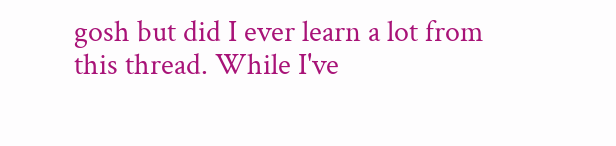gosh but did I ever learn a lot from this thread. While I've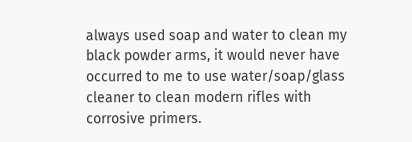always used soap and water to clean my black powder arms, it would never have occurred to me to use water/soap/glass cleaner to clean modern rifles with corrosive primers.